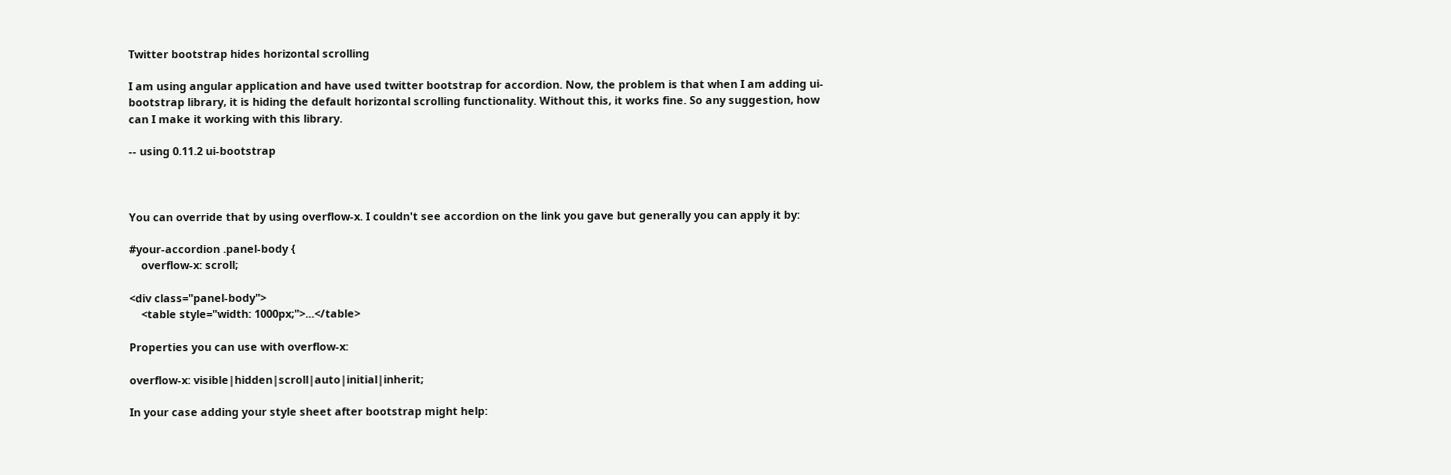Twitter bootstrap hides horizontal scrolling

I am using angular application and have used twitter bootstrap for accordion. Now, the problem is that when I am adding ui-bootstrap library, it is hiding the default horizontal scrolling functionality. Without this, it works fine. So any suggestion, how can I make it working with this library.

-- using 0.11.2 ui-bootstrap



You can override that by using overflow-x. I couldn't see accordion on the link you gave but generally you can apply it by:

#your-accordion .panel-body {
    overflow-x: scroll;

<div class="panel-body">
    <table style="width: 1000px;">...</table>

Properties you can use with overflow-x:

overflow-x: visible|hidden|scroll|auto|initial|inherit;

In your case adding your style sheet after bootstrap might help: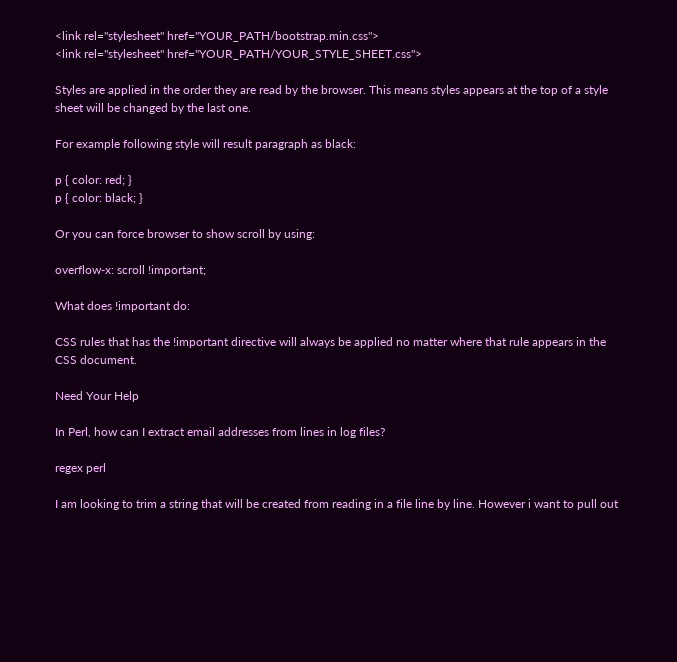<link rel="stylesheet" href="YOUR_PATH/bootstrap.min.css">
<link rel="stylesheet" href="YOUR_PATH/YOUR_STYLE_SHEET.css">

Styles are applied in the order they are read by the browser. This means styles appears at the top of a style sheet will be changed by the last one.

For example following style will result paragraph as black:

p { color: red; }
p { color: black; }

Or you can force browser to show scroll by using:

overflow-x: scroll !important;

What does !important do:

CSS rules that has the !important directive will always be applied no matter where that rule appears in the CSS document.

Need Your Help

In Perl, how can I extract email addresses from lines in log files?

regex perl

I am looking to trim a string that will be created from reading in a file line by line. However i want to pull out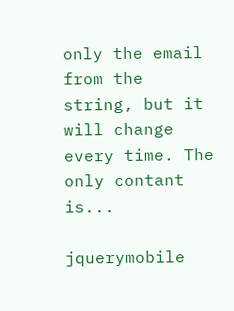only the email from the string, but it will change every time. The only contant is...

jquerymobile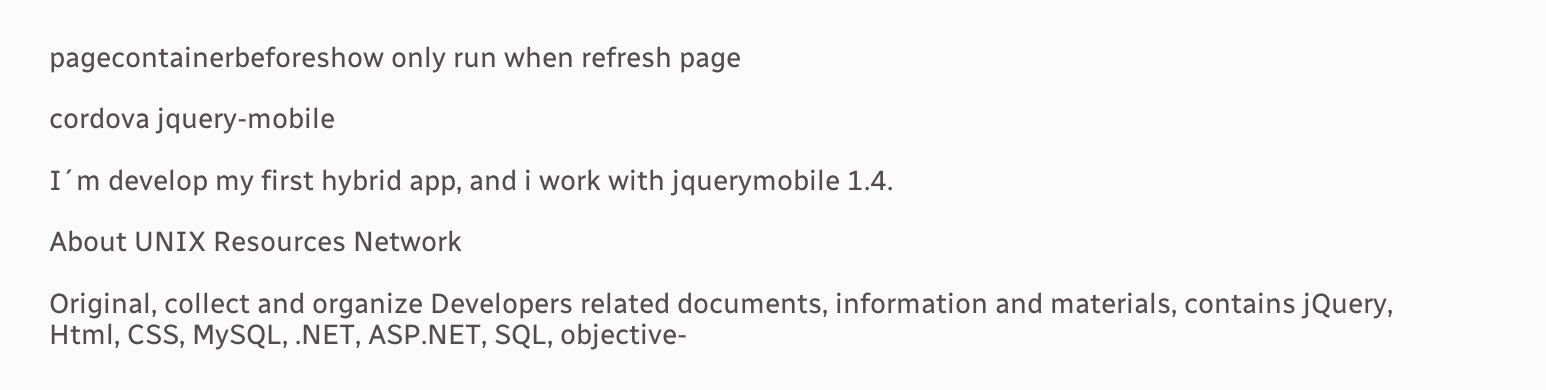pagecontainerbeforeshow only run when refresh page

cordova jquery-mobile

I´m develop my first hybrid app, and i work with jquerymobile 1.4.

About UNIX Resources Network

Original, collect and organize Developers related documents, information and materials, contains jQuery, Html, CSS, MySQL, .NET, ASP.NET, SQL, objective-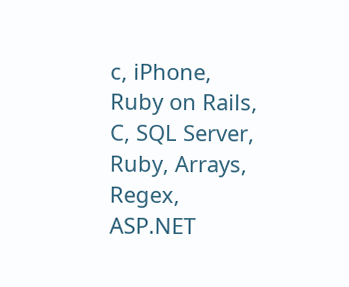c, iPhone, Ruby on Rails, C, SQL Server, Ruby, Arrays, Regex, ASP.NET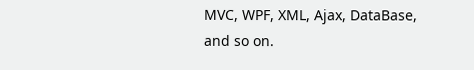MVC, WPF, XML, Ajax, DataBase, and so on.